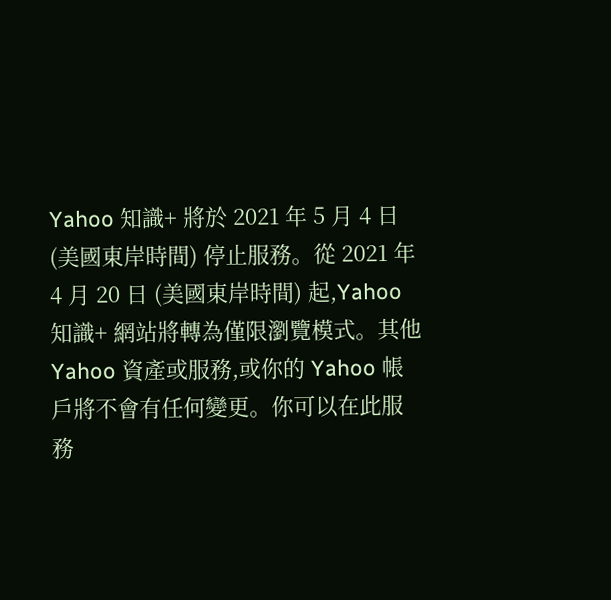Yahoo 知識+ 將於 2021 年 5 月 4 日 (美國東岸時間) 停止服務。從 2021 年 4 月 20 日 (美國東岸時間) 起,Yahoo 知識+ 網站將轉為僅限瀏覽模式。其他 Yahoo 資產或服務,或你的 Yahoo 帳戶將不會有任何變更。你可以在此服務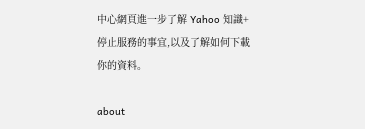中心網頁進一步了解 Yahoo 知識+ 停止服務的事宜,以及了解如何下載你的資料。

about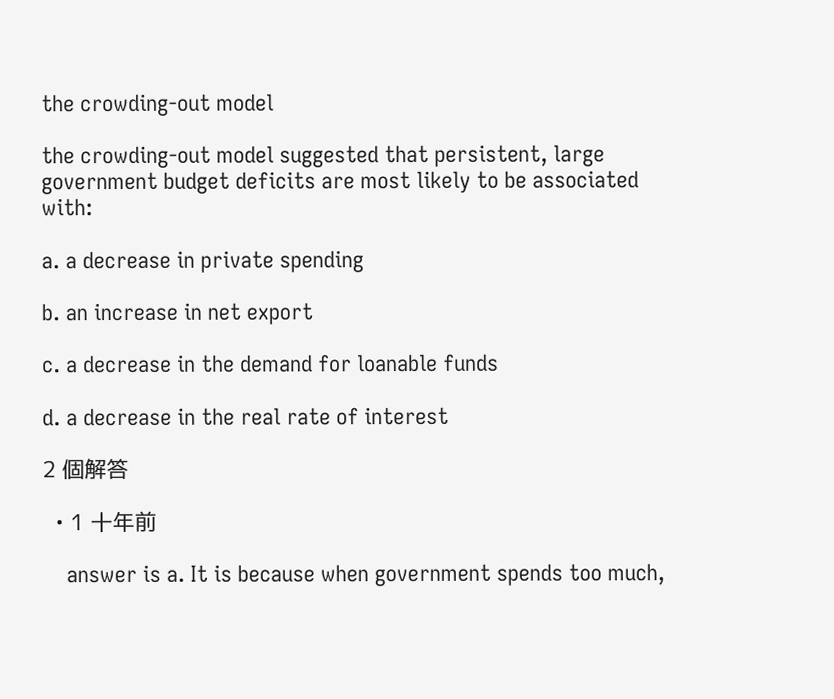the crowding-out model

the crowding-out model suggested that persistent, large government budget deficits are most likely to be associated with:

a. a decrease in private spending

b. an increase in net export

c. a decrease in the demand for loanable funds

d. a decrease in the real rate of interest

2 個解答

  • 1 十年前

    answer is a. It is because when government spends too much,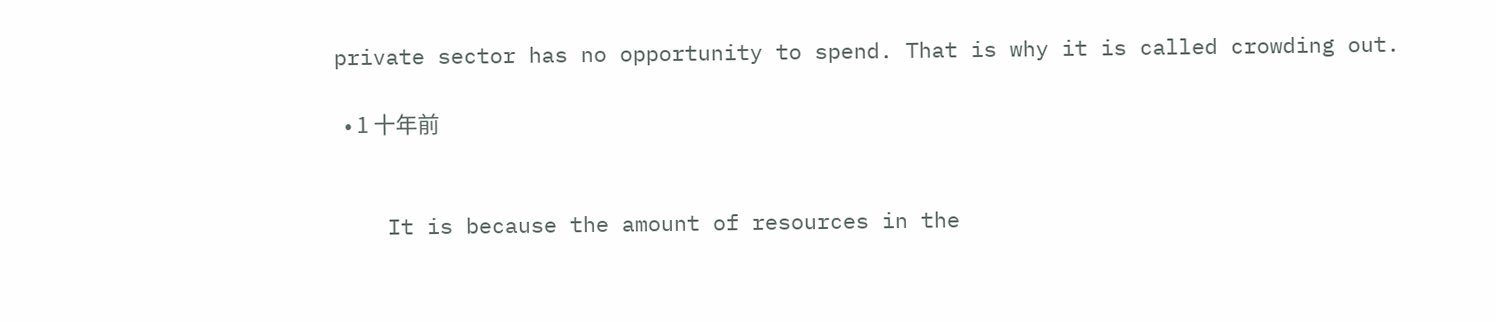private sector has no opportunity to spend. That is why it is called crowding out.

  • 1 十年前


    It is because the amount of resources in the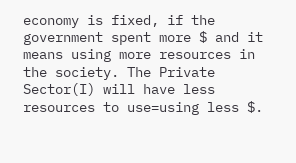economy is fixed, if the government spent more $ and it means using more resources in the society. The Private Sector(I) will have less resources to use=using less $.